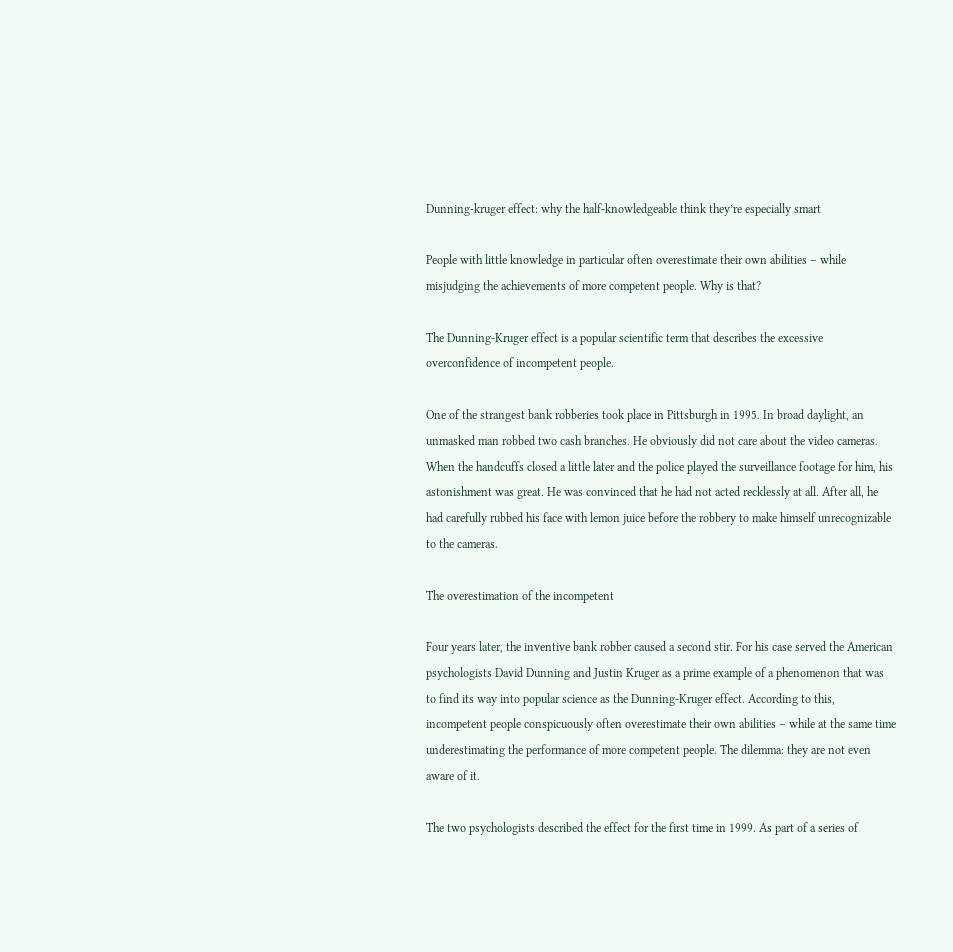Dunning-kruger effect: why the half-knowledgeable think they’re especially smart

People with little knowledge in particular often overestimate their own abilities – while misjudging the achievements of more competent people. Why is that?

The Dunning-Kruger effect is a popular scientific term that describes the excessive overconfidence of incompetent people.

One of the strangest bank robberies took place in Pittsburgh in 1995. In broad daylight, an unmasked man robbed two cash branches. He obviously did not care about the video cameras. When the handcuffs closed a little later and the police played the surveillance footage for him, his astonishment was great. He was convinced that he had not acted recklessly at all. After all, he had carefully rubbed his face with lemon juice before the robbery to make himself unrecognizable to the cameras.

The overestimation of the incompetent

Four years later, the inventive bank robber caused a second stir. For his case served the American psychologists David Dunning and Justin Kruger as a prime example of a phenomenon that was to find its way into popular science as the Dunning-Kruger effect. According to this, incompetent people conspicuously often overestimate their own abilities – while at the same time underestimating the performance of more competent people. The dilemma: they are not even aware of it.

The two psychologists described the effect for the first time in 1999. As part of a series of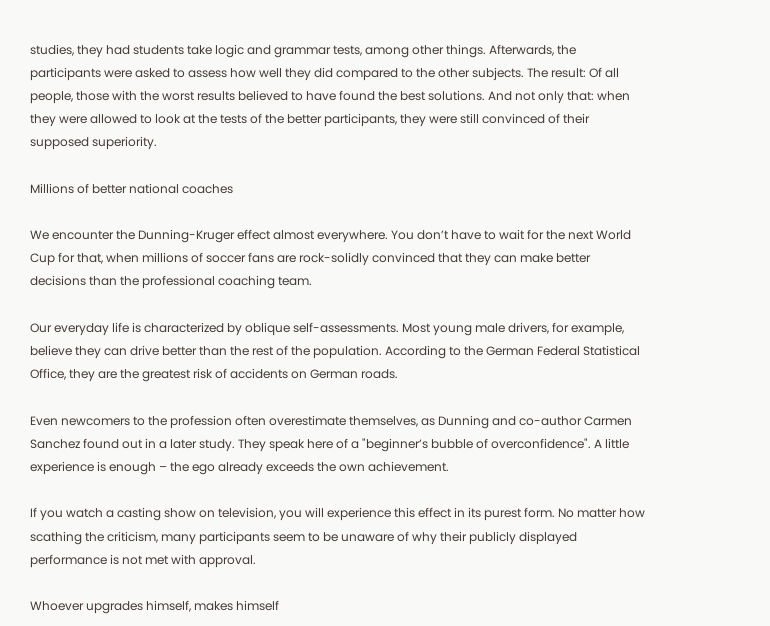studies, they had students take logic and grammar tests, among other things. Afterwards, the participants were asked to assess how well they did compared to the other subjects. The result: Of all people, those with the worst results believed to have found the best solutions. And not only that: when they were allowed to look at the tests of the better participants, they were still convinced of their supposed superiority.

Millions of better national coaches

We encounter the Dunning-Kruger effect almost everywhere. You don’t have to wait for the next World Cup for that, when millions of soccer fans are rock-solidly convinced that they can make better decisions than the professional coaching team.

Our everyday life is characterized by oblique self-assessments. Most young male drivers, for example, believe they can drive better than the rest of the population. According to the German Federal Statistical Office, they are the greatest risk of accidents on German roads.

Even newcomers to the profession often overestimate themselves, as Dunning and co-author Carmen Sanchez found out in a later study. They speak here of a "beginner’s bubble of overconfidence". A little experience is enough – the ego already exceeds the own achievement.

If you watch a casting show on television, you will experience this effect in its purest form. No matter how scathing the criticism, many participants seem to be unaware of why their publicly displayed performance is not met with approval.

Whoever upgrades himself, makes himself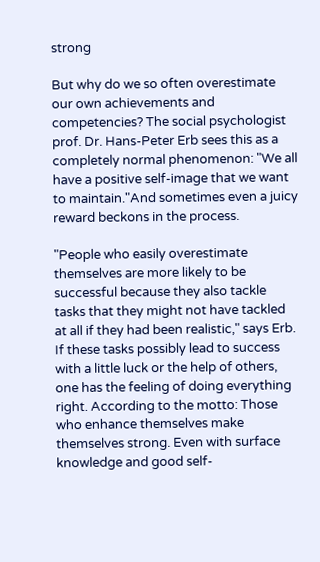strong

But why do we so often overestimate our own achievements and competencies? The social psychologist prof. Dr. Hans-Peter Erb sees this as a completely normal phenomenon: "We all have a positive self-image that we want to maintain."And sometimes even a juicy reward beckons in the process.

"People who easily overestimate themselves are more likely to be successful because they also tackle tasks that they might not have tackled at all if they had been realistic," says Erb. If these tasks possibly lead to success with a little luck or the help of others, one has the feeling of doing everything right. According to the motto: Those who enhance themselves make themselves strong. Even with surface knowledge and good self-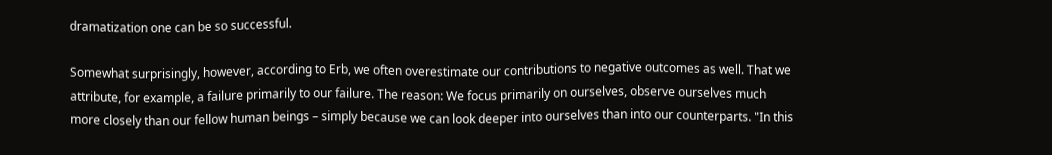dramatization one can be so successful.

Somewhat surprisingly, however, according to Erb, we often overestimate our contributions to negative outcomes as well. That we attribute, for example, a failure primarily to our failure. The reason: We focus primarily on ourselves, observe ourselves much more closely than our fellow human beings – simply because we can look deeper into ourselves than into our counterparts. "In this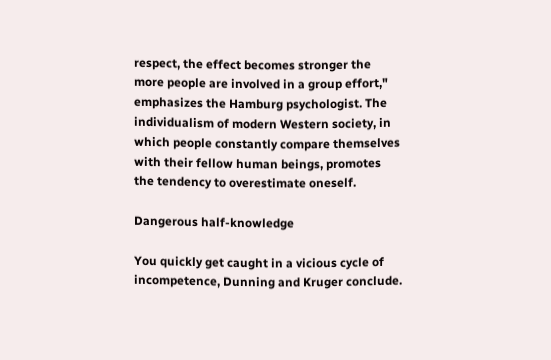respect, the effect becomes stronger the more people are involved in a group effort," emphasizes the Hamburg psychologist. The individualism of modern Western society, in which people constantly compare themselves with their fellow human beings, promotes the tendency to overestimate oneself.

Dangerous half-knowledge

You quickly get caught in a vicious cycle of incompetence, Dunning and Kruger conclude.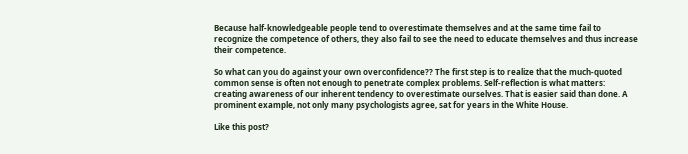Because half-knowledgeable people tend to overestimate themselves and at the same time fail to recognize the competence of others, they also fail to see the need to educate themselves and thus increase their competence.

So what can you do against your own overconfidence?? The first step is to realize that the much-quoted common sense is often not enough to penetrate complex problems. Self-reflection is what matters: creating awareness of our inherent tendency to overestimate ourselves. That is easier said than done. A prominent example, not only many psychologists agree, sat for years in the White House.

Like this post?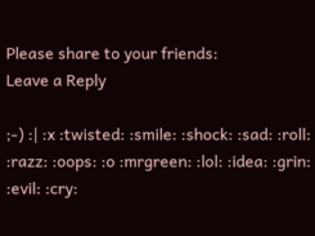Please share to your friends:
Leave a Reply

;-) :| :x :twisted: :smile: :shock: :sad: :roll: :razz: :oops: :o :mrgreen: :lol: :idea: :grin: :evil: :cry: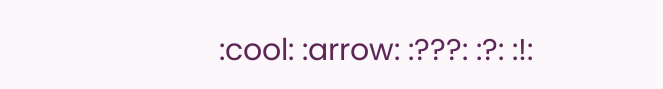:cool: :arrow: :???: :?: :!: